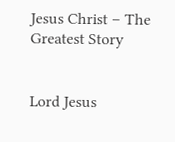Jesus Christ – The Greatest Story


Lord Jesus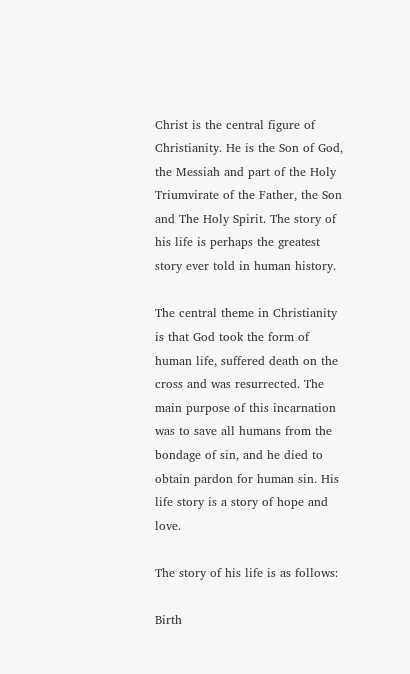Christ is the central figure of Christianity. He is the Son of God, the Messiah and part of the Holy Triumvirate of the Father, the Son and The Holy Spirit. The story of his life is perhaps the greatest story ever told in human history.

The central theme in Christianity is that God took the form of human life, suffered death on the cross and was resurrected. The main purpose of this incarnation was to save all humans from the bondage of sin, and he died to obtain pardon for human sin. His life story is a story of hope and love.

The story of his life is as follows:

Birth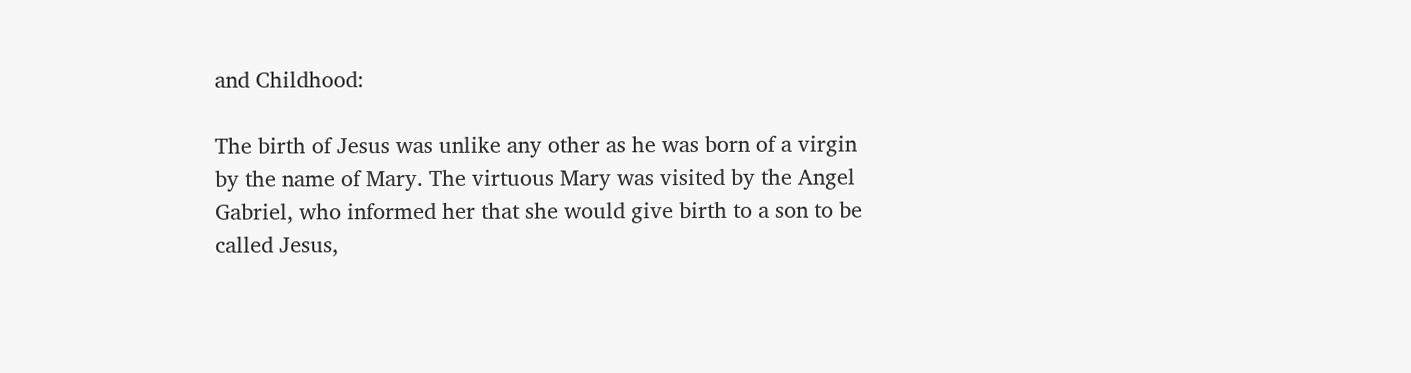and Childhood:

The birth of Jesus was unlike any other as he was born of a virgin by the name of Mary. The virtuous Mary was visited by the Angel Gabriel, who informed her that she would give birth to a son to be called Jesus,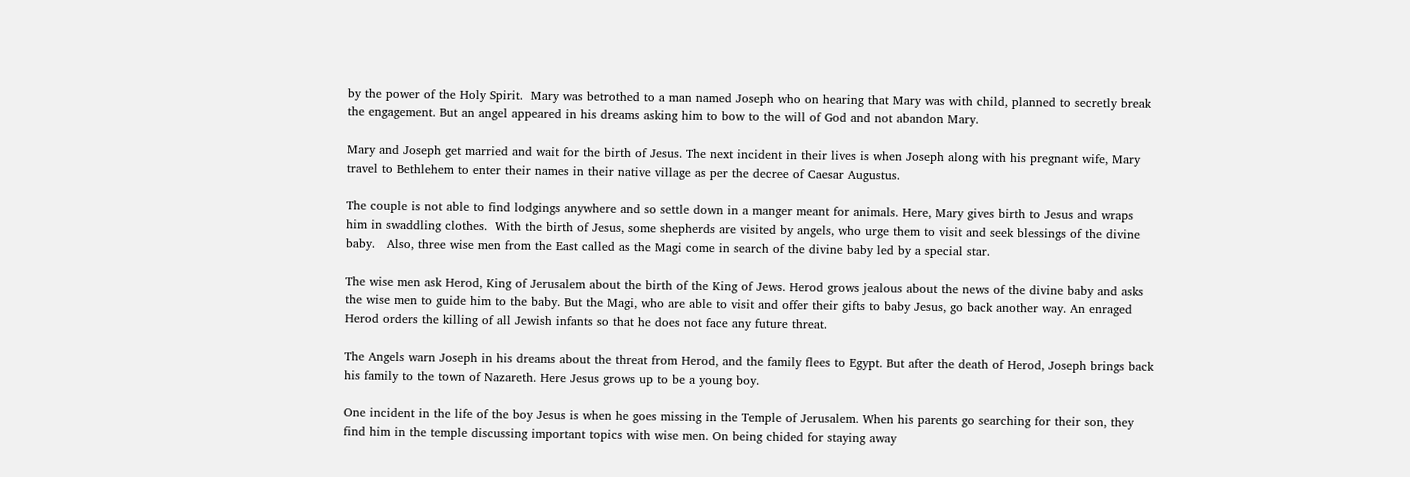by the power of the Holy Spirit.  Mary was betrothed to a man named Joseph who on hearing that Mary was with child, planned to secretly break the engagement. But an angel appeared in his dreams asking him to bow to the will of God and not abandon Mary.

Mary and Joseph get married and wait for the birth of Jesus. The next incident in their lives is when Joseph along with his pregnant wife, Mary travel to Bethlehem to enter their names in their native village as per the decree of Caesar Augustus.

The couple is not able to find lodgings anywhere and so settle down in a manger meant for animals. Here, Mary gives birth to Jesus and wraps him in swaddling clothes.  With the birth of Jesus, some shepherds are visited by angels, who urge them to visit and seek blessings of the divine baby.   Also, three wise men from the East called as the Magi come in search of the divine baby led by a special star.

The wise men ask Herod, King of Jerusalem about the birth of the King of Jews. Herod grows jealous about the news of the divine baby and asks the wise men to guide him to the baby. But the Magi, who are able to visit and offer their gifts to baby Jesus, go back another way. An enraged Herod orders the killing of all Jewish infants so that he does not face any future threat.

The Angels warn Joseph in his dreams about the threat from Herod, and the family flees to Egypt. But after the death of Herod, Joseph brings back his family to the town of Nazareth. Here Jesus grows up to be a young boy.

One incident in the life of the boy Jesus is when he goes missing in the Temple of Jerusalem. When his parents go searching for their son, they find him in the temple discussing important topics with wise men. On being chided for staying away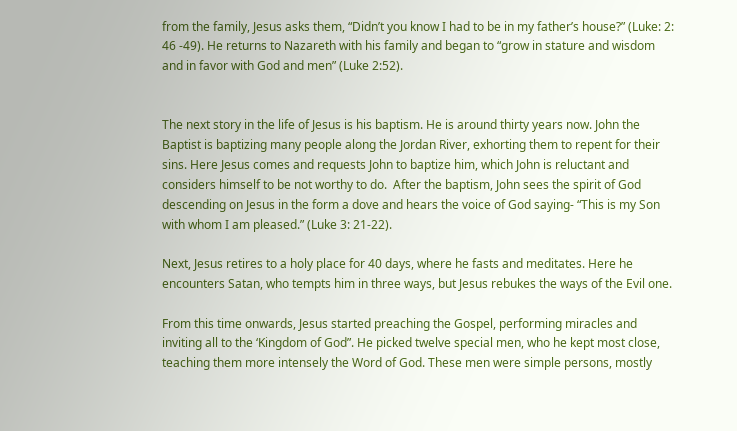from the family, Jesus asks them, “Didn’t you know I had to be in my father’s house?” (Luke: 2: 46 -49). He returns to Nazareth with his family and began to “grow in stature and wisdom and in favor with God and men” (Luke 2:52).


The next story in the life of Jesus is his baptism. He is around thirty years now. John the Baptist is baptizing many people along the Jordan River, exhorting them to repent for their sins. Here Jesus comes and requests John to baptize him, which John is reluctant and considers himself to be not worthy to do.  After the baptism, John sees the spirit of God descending on Jesus in the form a dove and hears the voice of God saying- “This is my Son with whom I am pleased.” (Luke 3: 21-22).

Next, Jesus retires to a holy place for 40 days, where he fasts and meditates. Here he encounters Satan, who tempts him in three ways, but Jesus rebukes the ways of the Evil one.

From this time onwards, Jesus started preaching the Gospel, performing miracles and inviting all to the ‘Kingdom of God”. He picked twelve special men, who he kept most close, teaching them more intensely the Word of God. These men were simple persons, mostly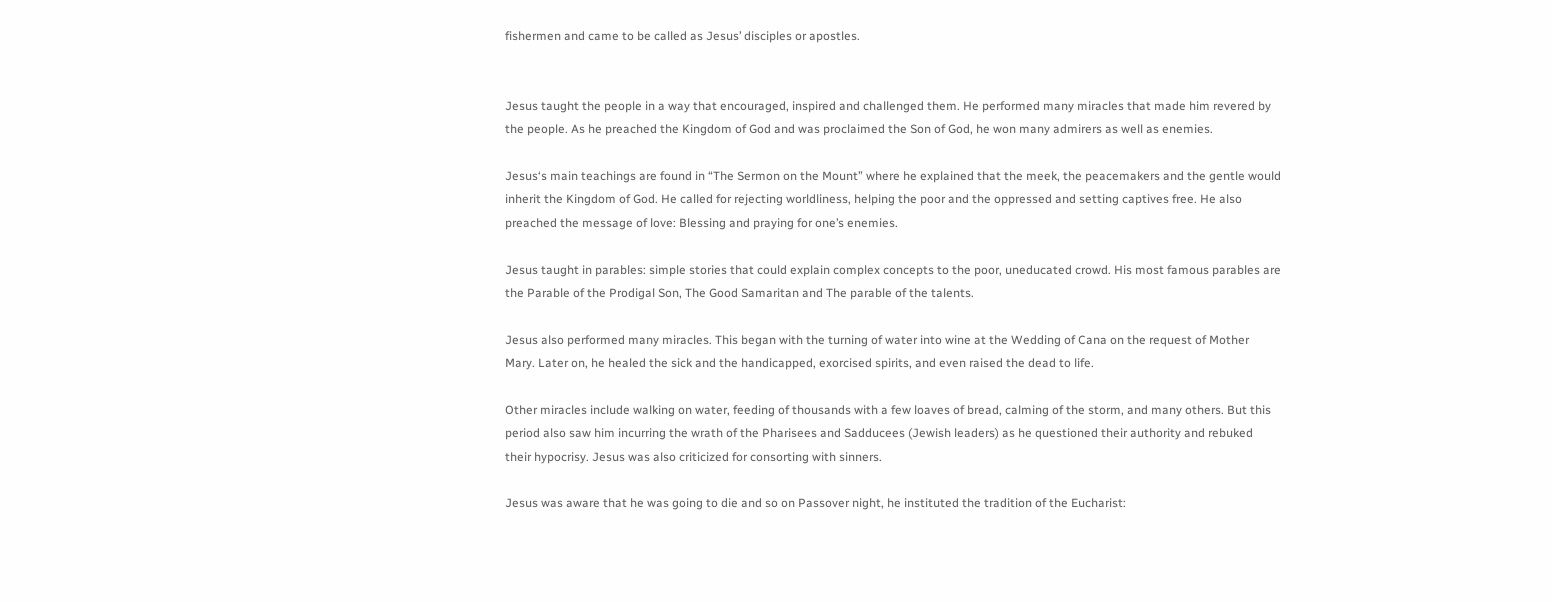fishermen and came to be called as Jesus’ disciples or apostles.


Jesus taught the people in a way that encouraged, inspired and challenged them. He performed many miracles that made him revered by the people. As he preached the Kingdom of God and was proclaimed the Son of God, he won many admirers as well as enemies.

Jesus‘s main teachings are found in “The Sermon on the Mount” where he explained that the meek, the peacemakers and the gentle would inherit the Kingdom of God. He called for rejecting worldliness, helping the poor and the oppressed and setting captives free. He also preached the message of love: Blessing and praying for one’s enemies.

Jesus taught in parables: simple stories that could explain complex concepts to the poor, uneducated crowd. His most famous parables are the Parable of the Prodigal Son, The Good Samaritan and The parable of the talents.

Jesus also performed many miracles. This began with the turning of water into wine at the Wedding of Cana on the request of Mother Mary. Later on, he healed the sick and the handicapped, exorcised spirits, and even raised the dead to life.

Other miracles include walking on water, feeding of thousands with a few loaves of bread, calming of the storm, and many others. But this period also saw him incurring the wrath of the Pharisees and Sadducees (Jewish leaders) as he questioned their authority and rebuked their hypocrisy. Jesus was also criticized for consorting with sinners.

Jesus was aware that he was going to die and so on Passover night, he instituted the tradition of the Eucharist: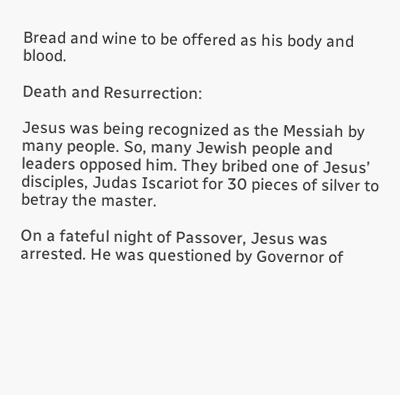Bread and wine to be offered as his body and blood.

Death and Resurrection:

Jesus was being recognized as the Messiah by many people. So, many Jewish people and leaders opposed him. They bribed one of Jesus’ disciples, Judas Iscariot for 30 pieces of silver to betray the master.

On a fateful night of Passover, Jesus was arrested. He was questioned by Governor of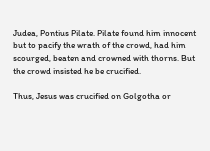Judea, Pontius Pilate. Pilate found him innocent but to pacify the wrath of the crowd, had him scourged, beaten and crowned with thorns. But the crowd insisted he be crucified.

Thus, Jesus was crucified on Golgotha or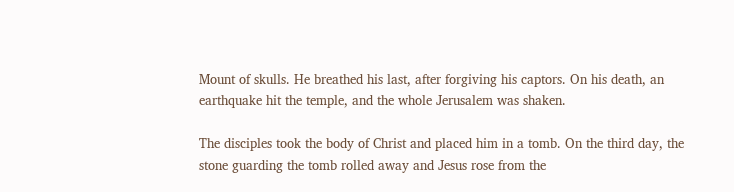Mount of skulls. He breathed his last, after forgiving his captors. On his death, an earthquake hit the temple, and the whole Jerusalem was shaken.

The disciples took the body of Christ and placed him in a tomb. On the third day, the stone guarding the tomb rolled away and Jesus rose from the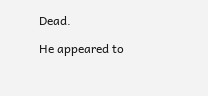Dead.

He appeared to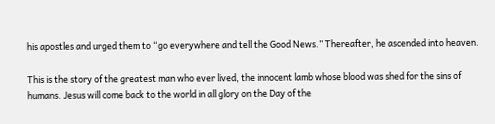his apostles and urged them to “go everywhere and tell the Good News.” Thereafter, he ascended into heaven.

This is the story of the greatest man who ever lived, the innocent lamb whose blood was shed for the sins of humans. Jesus will come back to the world in all glory on the Day of the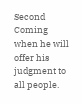Second Coming when he will offer his judgment to all people.